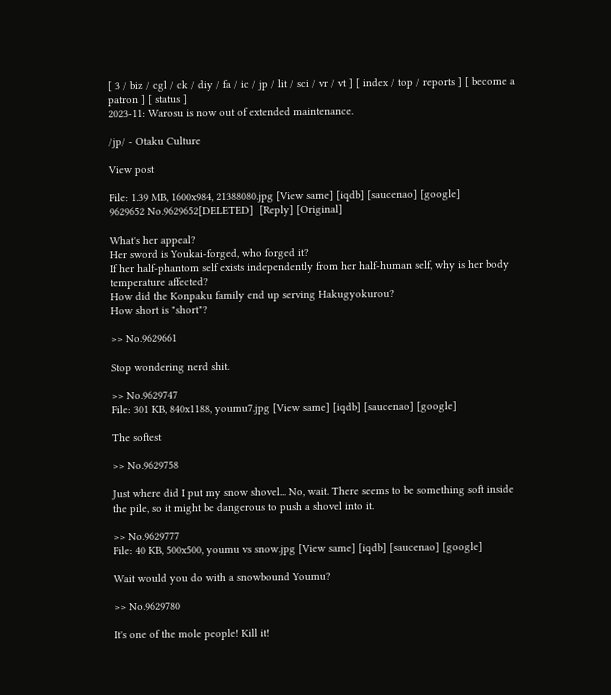[ 3 / biz / cgl / ck / diy / fa / ic / jp / lit / sci / vr / vt ] [ index / top / reports ] [ become a patron ] [ status ]
2023-11: Warosu is now out of extended maintenance.

/jp/ - Otaku Culture

View post

File: 1.39 MB, 1600x984, 21388080.jpg [View same] [iqdb] [saucenao] [google]
9629652 No.9629652[DELETED]  [Reply] [Original]

What's her appeal?
Her sword is Youkai-forged, who forged it?
If her half-phantom self exists independently from her half-human self, why is her body temperature affected?
How did the Konpaku family end up serving Hakugyokurou?
How short is "short"?

>> No.9629661

Stop wondering nerd shit.

>> No.9629747
File: 301 KB, 840x1188, youmu7.jpg [View same] [iqdb] [saucenao] [google]

The softest

>> No.9629758

Just where did I put my snow shovel... No, wait. There seems to be something soft inside the pile, so it might be dangerous to push a shovel into it.

>> No.9629777
File: 40 KB, 500x500, youmu vs snow.jpg [View same] [iqdb] [saucenao] [google]

Wait would you do with a snowbound Youmu?

>> No.9629780

It's one of the mole people! Kill it!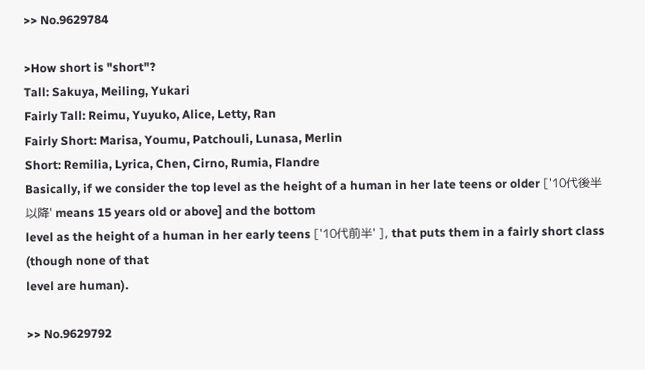>> No.9629784

>How short is "short"?
Tall: Sakuya, Meiling, Yukari
Fairly Tall: Reimu, Yuyuko, Alice, Letty, Ran
Fairly Short: Marisa, Youmu, Patchouli, Lunasa, Merlin
Short: Remilia, Lyrica, Chen, Cirno, Rumia, Flandre
Basically, if we consider the top level as the height of a human in her late teens or older ['10代後半以降' means 15 years old or above] and the bottom
level as the height of a human in her early teens ['10代前半' ], that puts them in a fairly short class (though none of that
level are human).

>> No.9629792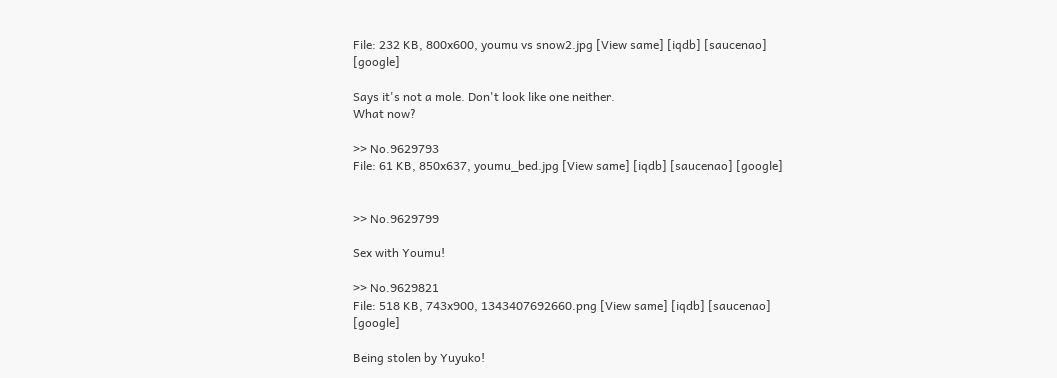File: 232 KB, 800x600, youmu vs snow2.jpg [View same] [iqdb] [saucenao] [google]

Says it's not a mole. Don't look like one neither.
What now?

>> No.9629793
File: 61 KB, 850x637, youmu_bed.jpg [View same] [iqdb] [saucenao] [google]


>> No.9629799

Sex with Youmu!

>> No.9629821
File: 518 KB, 743x900, 1343407692660.png [View same] [iqdb] [saucenao] [google]

Being stolen by Yuyuko!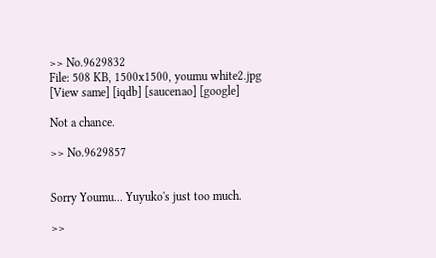>> No.9629832
File: 508 KB, 1500x1500, youmu white2.jpg [View same] [iqdb] [saucenao] [google]

Not a chance.

>> No.9629857


Sorry Youmu... Yuyuko's just too much.

>>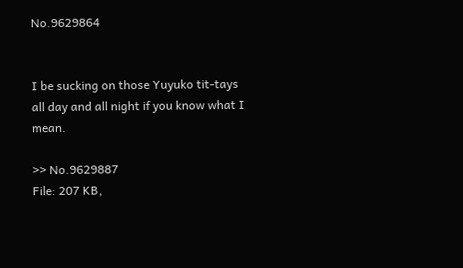No.9629864


I be sucking on those Yuyuko tit-tays all day and all night if you know what I mean.

>> No.9629887
File: 207 KB,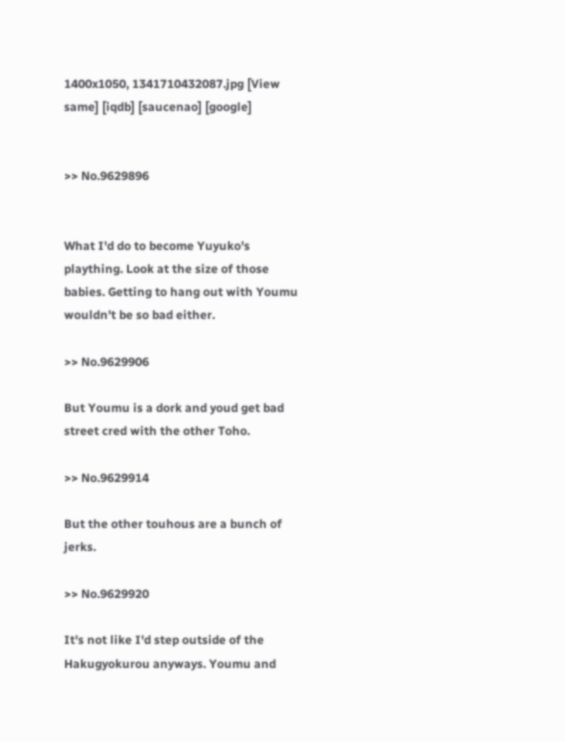1400x1050, 1341710432087.jpg [View same] [iqdb] [saucenao] [google]


>> No.9629896


What I'd do to become Yuyuko's plaything. Look at the size of those babies. Getting to hang out with Youmu wouldn't be so bad either.

>> No.9629906

But Youmu is a dork and youd get bad street cred with the other Toho.

>> No.9629914

But the other touhous are a bunch of jerks.

>> No.9629920

It's not like I'd step outside of the Hakugyokurou anyways. Youmu and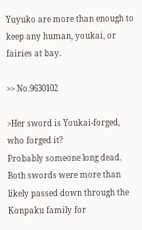Yuyuko are more than enough to keep any human, youkai, or fairies at bay.

>> No.9630102

>Her sword is Youkai-forged, who forged it?
Probably someone long dead. Both swords were more than likely passed down through the Konpaku family for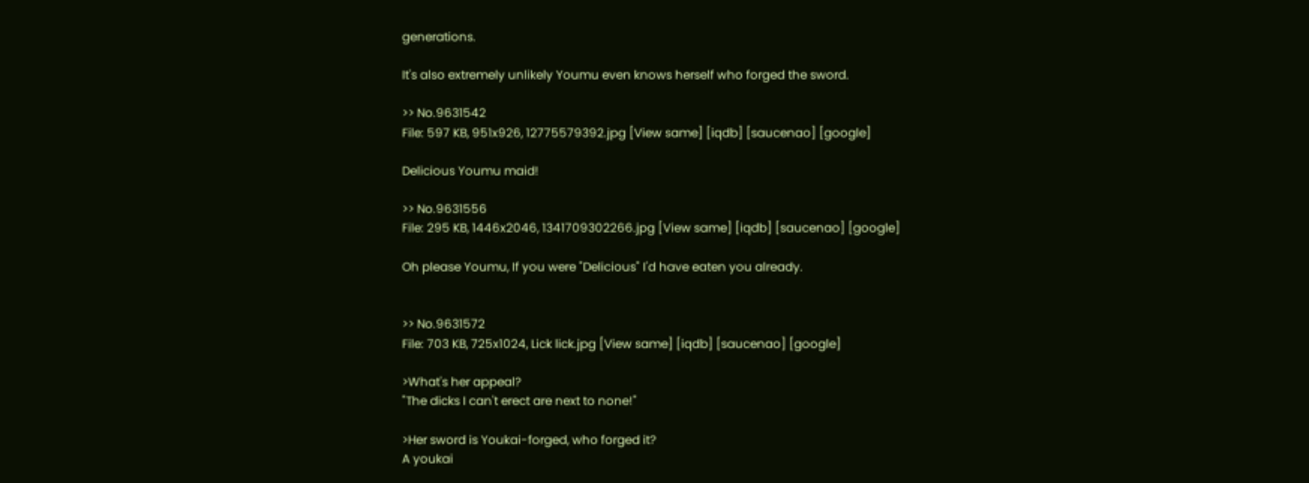generations.

It's also extremely unlikely Youmu even knows herself who forged the sword.

>> No.9631542
File: 597 KB, 951x926, 12775579392.jpg [View same] [iqdb] [saucenao] [google]

Delicious Youmu maid!

>> No.9631556
File: 295 KB, 1446x2046, 1341709302266.jpg [View same] [iqdb] [saucenao] [google]

Oh please Youmu, If you were "Delicious" I'd have eaten you already.


>> No.9631572
File: 703 KB, 725x1024, Lick lick.jpg [View same] [iqdb] [saucenao] [google]

>What's her appeal?
"The dicks I can't erect are next to none!"

>Her sword is Youkai-forged, who forged it?
A youkai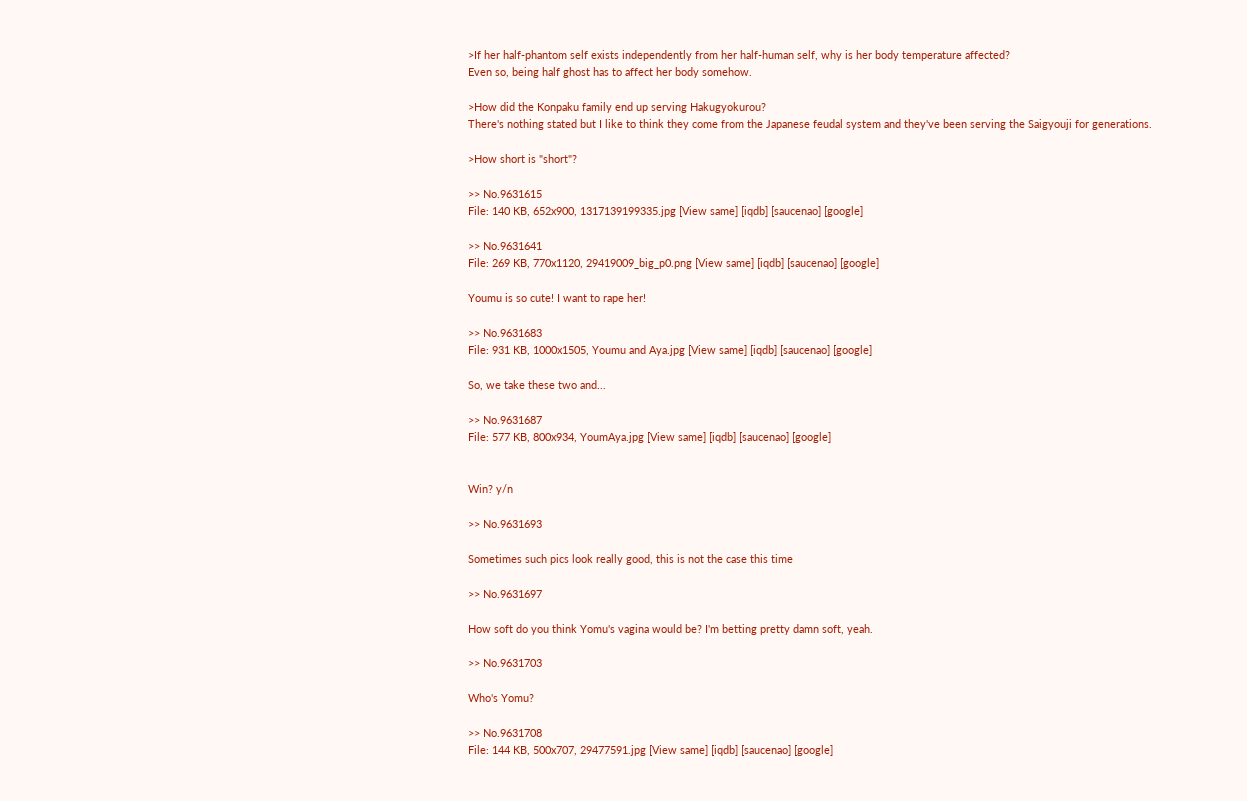>If her half-phantom self exists independently from her half-human self, why is her body temperature affected?
Even so, being half ghost has to affect her body somehow.

>How did the Konpaku family end up serving Hakugyokurou?
There's nothing stated but I like to think they come from the Japanese feudal system and they've been serving the Saigyouji for generations.

>How short is "short"?

>> No.9631615
File: 140 KB, 652x900, 1317139199335.jpg [View same] [iqdb] [saucenao] [google]

>> No.9631641
File: 269 KB, 770x1120, 29419009_big_p0.png [View same] [iqdb] [saucenao] [google]

Youmu is so cute! I want to rape her!

>> No.9631683
File: 931 KB, 1000x1505, Youmu and Aya.jpg [View same] [iqdb] [saucenao] [google]

So, we take these two and...

>> No.9631687
File: 577 KB, 800x934, YoumAya.jpg [View same] [iqdb] [saucenao] [google]


Win? y/n

>> No.9631693

Sometimes such pics look really good, this is not the case this time

>> No.9631697

How soft do you think Yomu's vagina would be? I'm betting pretty damn soft, yeah.

>> No.9631703

Who's Yomu?

>> No.9631708
File: 144 KB, 500x707, 29477591.jpg [View same] [iqdb] [saucenao] [google]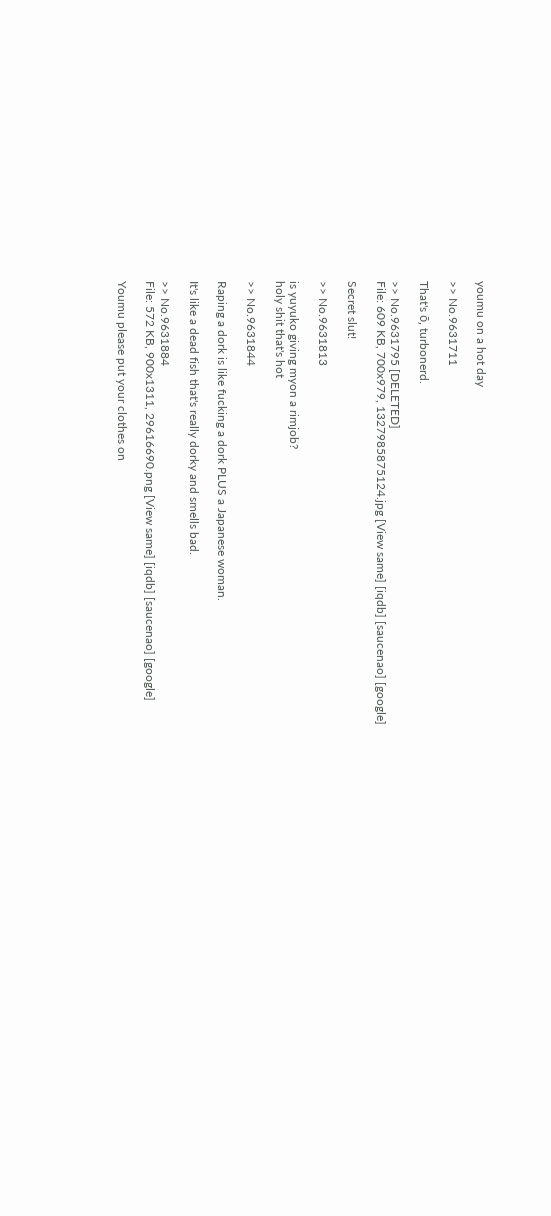youmu on a hot day

>> No.9631711

That's ō, turbonerd.

>> No.9631795 [DELETED]
File: 609 KB, 700x979, 1327985875124.jpg [View same] [iqdb] [saucenao] [google]

Secret slut!

>> No.9631813

is yuyuko giving myon a rimjob?
holy shit that's hot

>> No.9631844

Raping a dork is like fucking a dork PLUS a Japanese woman.

It's like a dead fish that's really dorky and smells bad.

>> No.9631884
File: 572 KB, 900x1311, 29616690.png [View same] [iqdb] [saucenao] [google]

Youmu please put your clothes on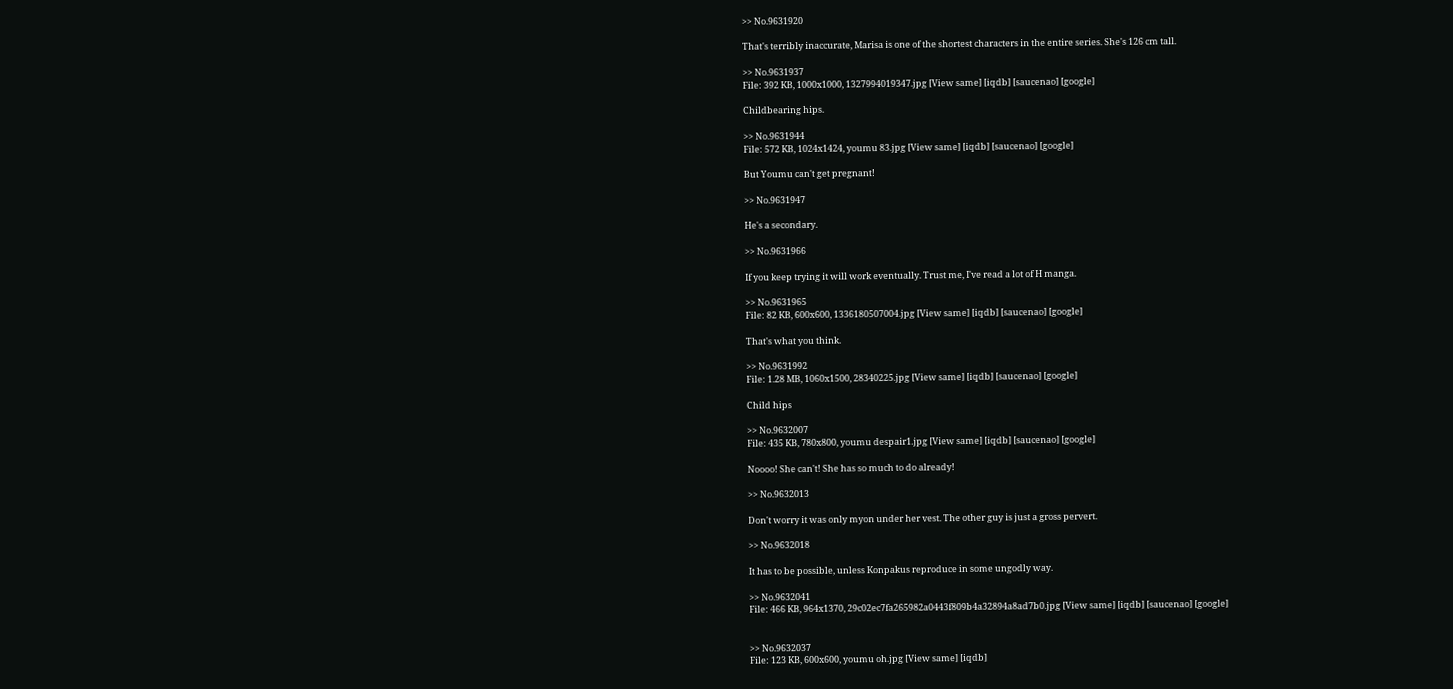>> No.9631920

That's terribly inaccurate, Marisa is one of the shortest characters in the entire series. She's 126 cm tall.

>> No.9631937
File: 392 KB, 1000x1000, 1327994019347.jpg [View same] [iqdb] [saucenao] [google]

Childbearing hips.

>> No.9631944
File: 572 KB, 1024x1424, youmu 83.jpg [View same] [iqdb] [saucenao] [google]

But Youmu can't get pregnant!

>> No.9631947

He's a secondary.

>> No.9631966

If you keep trying it will work eventually. Trust me, I've read a lot of H manga.

>> No.9631965
File: 82 KB, 600x600, 1336180507004.jpg [View same] [iqdb] [saucenao] [google]

That's what you think.

>> No.9631992
File: 1.28 MB, 1060x1500, 28340225.jpg [View same] [iqdb] [saucenao] [google]

Child hips

>> No.9632007
File: 435 KB, 780x800, youmu despair1.jpg [View same] [iqdb] [saucenao] [google]

Noooo! She can't! She has so much to do already!

>> No.9632013

Don't worry it was only myon under her vest. The other guy is just a gross pervert.

>> No.9632018

It has to be possible, unless Konpakus reproduce in some ungodly way.

>> No.9632041
File: 466 KB, 964x1370, 29c02ec7fa265982a0443f809b4a32894a8ad7b0.jpg [View same] [iqdb] [saucenao] [google]


>> No.9632037
File: 123 KB, 600x600, youmu oh.jpg [View same] [iqdb]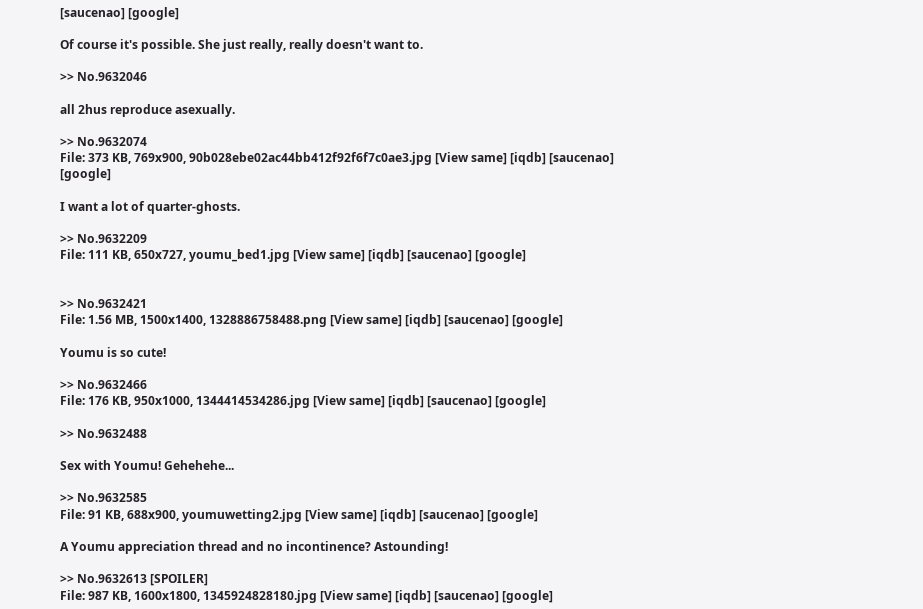[saucenao] [google]

Of course it's possible. She just really, really doesn't want to.

>> No.9632046

all 2hus reproduce asexually.

>> No.9632074
File: 373 KB, 769x900, 90b028ebe02ac44bb412f92f6f7c0ae3.jpg [View same] [iqdb] [saucenao] [google]

I want a lot of quarter-ghosts.

>> No.9632209
File: 111 KB, 650x727, youmu_bed1.jpg [View same] [iqdb] [saucenao] [google]


>> No.9632421
File: 1.56 MB, 1500x1400, 1328886758488.png [View same] [iqdb] [saucenao] [google]

Youmu is so cute!

>> No.9632466
File: 176 KB, 950x1000, 1344414534286.jpg [View same] [iqdb] [saucenao] [google]

>> No.9632488

Sex with Youmu! Gehehehe...

>> No.9632585
File: 91 KB, 688x900, youmuwetting2.jpg [View same] [iqdb] [saucenao] [google]

A Youmu appreciation thread and no incontinence? Astounding!

>> No.9632613 [SPOILER]
File: 987 KB, 1600x1800, 1345924828180.jpg [View same] [iqdb] [saucenao] [google]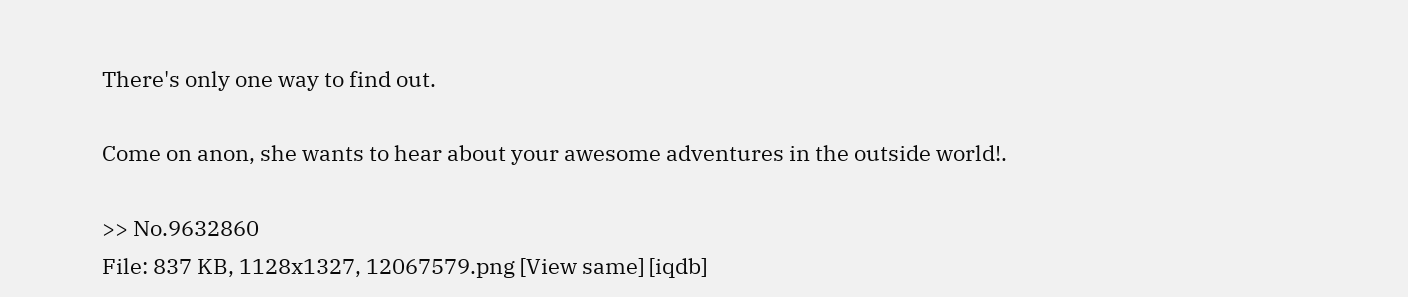There's only one way to find out.

Come on anon, she wants to hear about your awesome adventures in the outside world!.

>> No.9632860
File: 837 KB, 1128x1327, 12067579.png [View same] [iqdb]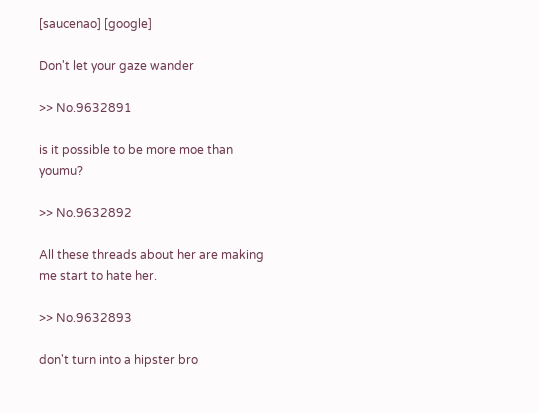[saucenao] [google]

Don't let your gaze wander

>> No.9632891

is it possible to be more moe than youmu?

>> No.9632892

All these threads about her are making me start to hate her.

>> No.9632893

don't turn into a hipster bro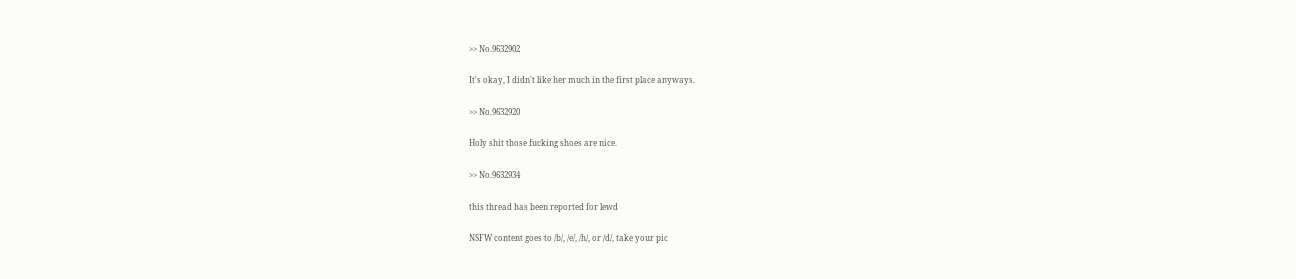>> No.9632902

It's okay, I didn't like her much in the first place anyways.

>> No.9632920

Holy shit those fucking shoes are nice.

>> No.9632934

this thread has been reported for lewd

NSFW content goes to /b/, /e/, /h/, or /d/, take your pic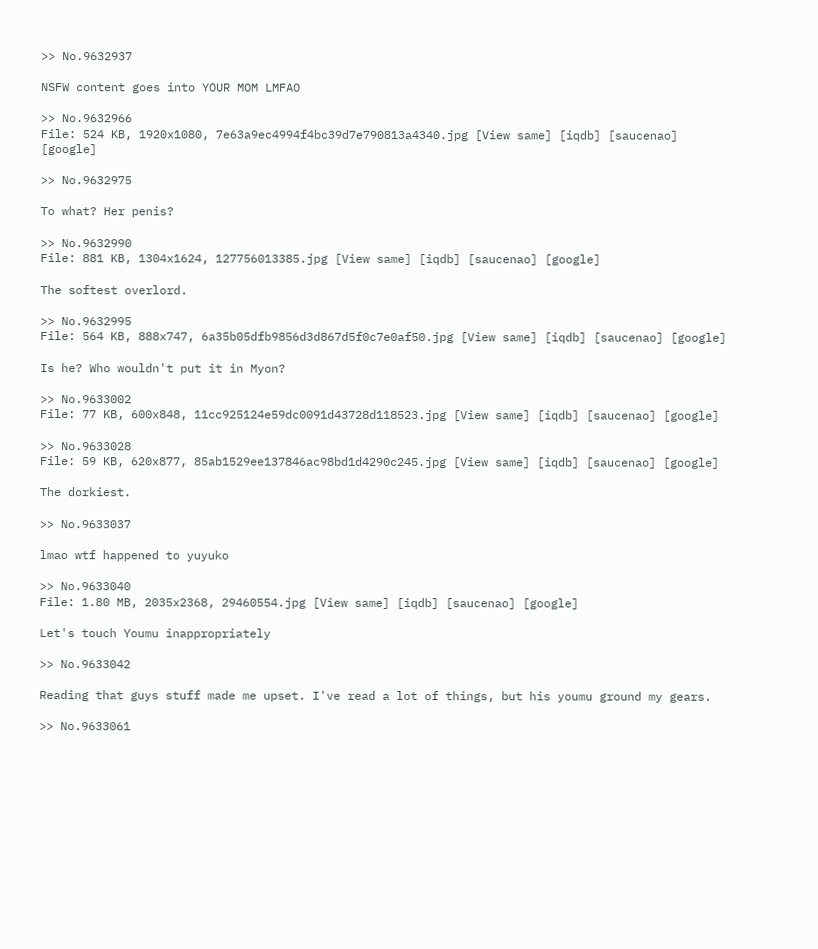>> No.9632937

NSFW content goes into YOUR MOM LMFAO

>> No.9632966
File: 524 KB, 1920x1080, 7e63a9ec4994f4bc39d7e790813a4340.jpg [View same] [iqdb] [saucenao] [google]

>> No.9632975

To what? Her penis?

>> No.9632990
File: 881 KB, 1304x1624, 127756013385.jpg [View same] [iqdb] [saucenao] [google]

The softest overlord.

>> No.9632995
File: 564 KB, 888x747, 6a35b05dfb9856d3d867d5f0c7e0af50.jpg [View same] [iqdb] [saucenao] [google]

Is he? Who wouldn't put it in Myon?

>> No.9633002
File: 77 KB, 600x848, 11cc925124e59dc0091d43728d118523.jpg [View same] [iqdb] [saucenao] [google]

>> No.9633028
File: 59 KB, 620x877, 85ab1529ee137846ac98bd1d4290c245.jpg [View same] [iqdb] [saucenao] [google]

The dorkiest.

>> No.9633037

lmao wtf happened to yuyuko

>> No.9633040
File: 1.80 MB, 2035x2368, 29460554.jpg [View same] [iqdb] [saucenao] [google]

Let's touch Youmu inappropriately

>> No.9633042

Reading that guys stuff made me upset. I've read a lot of things, but his youmu ground my gears.

>> No.9633061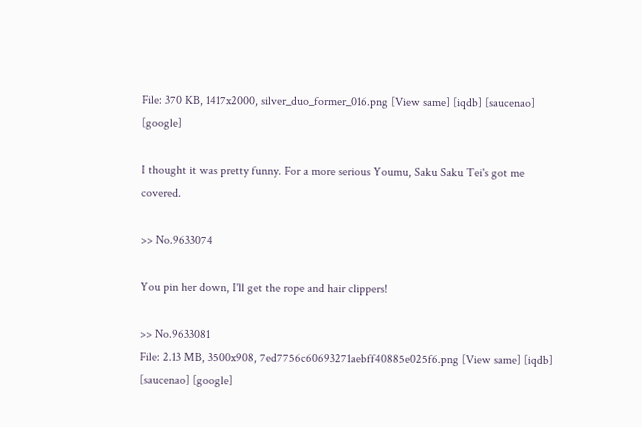File: 370 KB, 1417x2000, silver_duo_former_016.png [View same] [iqdb] [saucenao] [google]

I thought it was pretty funny. For a more serious Youmu, Saku Saku Tei's got me covered.

>> No.9633074

You pin her down, I'll get the rope and hair clippers!

>> No.9633081
File: 2.13 MB, 3500x908, 7ed7756c60693271aebff40885e025f6.png [View same] [iqdb] [saucenao] [google]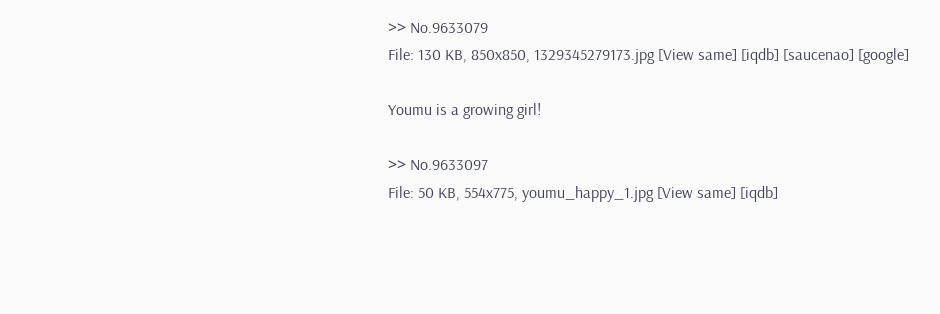>> No.9633079
File: 130 KB, 850x850, 1329345279173.jpg [View same] [iqdb] [saucenao] [google]

Youmu is a growing girl!

>> No.9633097
File: 50 KB, 554x775, youmu_happy_1.jpg [View same] [iqdb]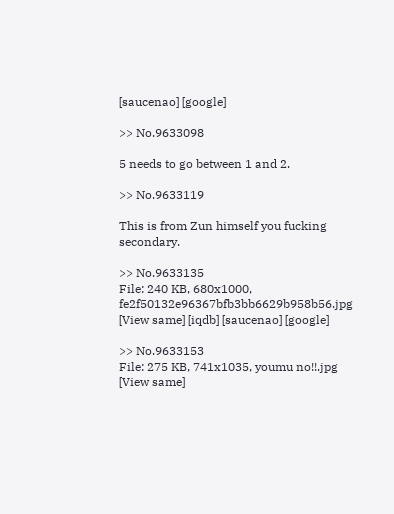[saucenao] [google]

>> No.9633098

5 needs to go between 1 and 2.

>> No.9633119

This is from Zun himself you fucking secondary.

>> No.9633135
File: 240 KB, 680x1000, fe2f50132e96367bfb3bb6629b958b56.jpg [View same] [iqdb] [saucenao] [google]

>> No.9633153
File: 275 KB, 741x1035, youmu no!!.jpg [View same]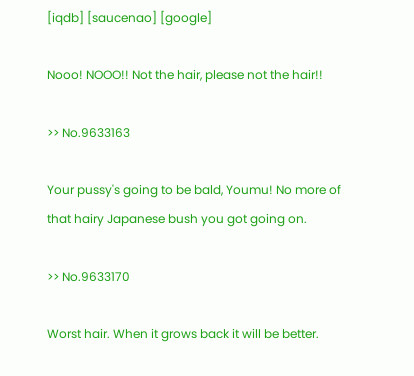[iqdb] [saucenao] [google]

Nooo! NOOO!! Not the hair, please not the hair!!

>> No.9633163

Your pussy's going to be bald, Youmu! No more of that hairy Japanese bush you got going on.

>> No.9633170

Worst hair. When it grows back it will be better.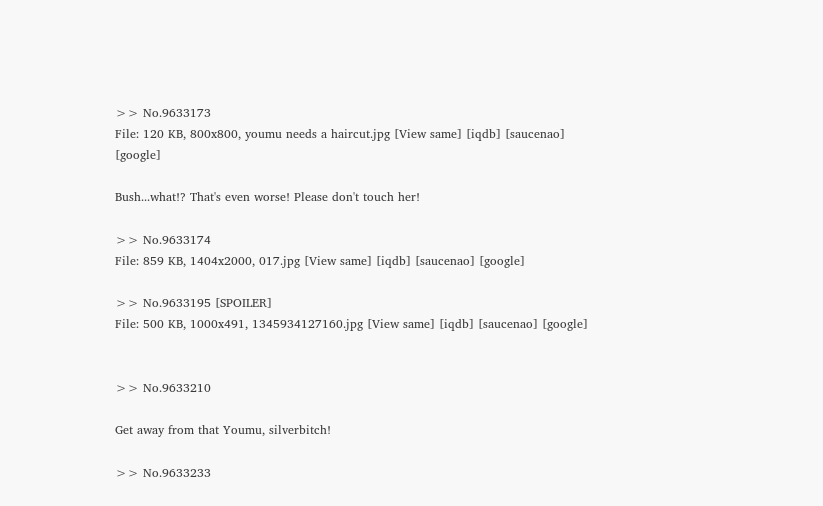>> No.9633173
File: 120 KB, 800x800, youmu needs a haircut.jpg [View same] [iqdb] [saucenao] [google]

Bush...what!? That's even worse! Please don't touch her!

>> No.9633174
File: 859 KB, 1404x2000, 017.jpg [View same] [iqdb] [saucenao] [google]

>> No.9633195 [SPOILER]
File: 500 KB, 1000x491, 1345934127160.jpg [View same] [iqdb] [saucenao] [google]


>> No.9633210

Get away from that Youmu, silverbitch!

>> No.9633233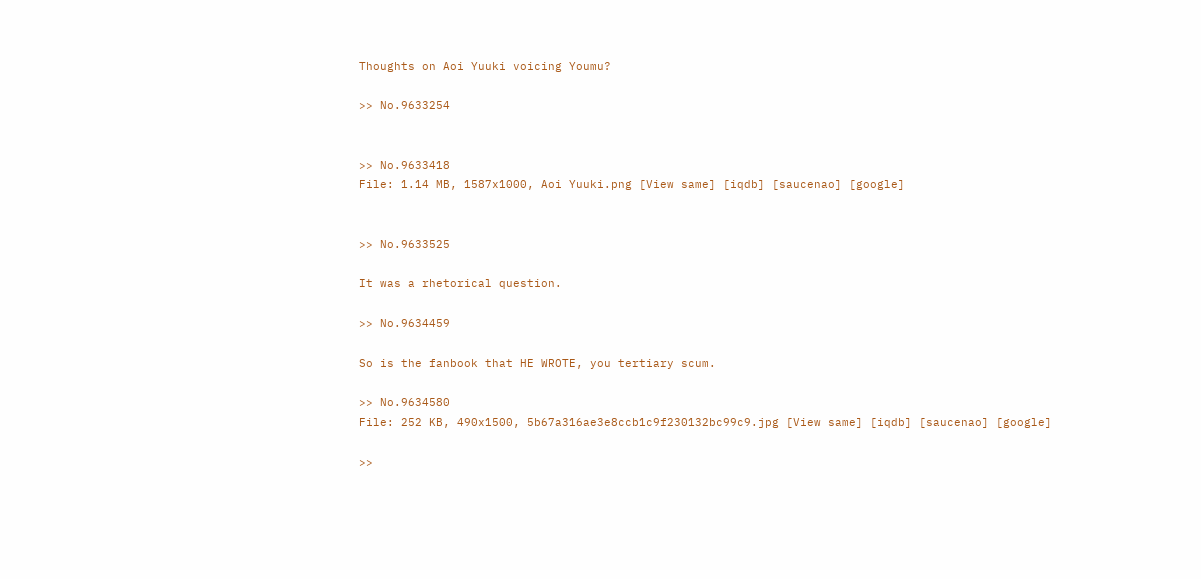Thoughts on Aoi Yuuki voicing Youmu?

>> No.9633254


>> No.9633418
File: 1.14 MB, 1587x1000, Aoi Yuuki.png [View same] [iqdb] [saucenao] [google]


>> No.9633525

It was a rhetorical question.

>> No.9634459

So is the fanbook that HE WROTE, you tertiary scum.

>> No.9634580
File: 252 KB, 490x1500, 5b67a316ae3e8ccb1c9f230132bc99c9.jpg [View same] [iqdb] [saucenao] [google]

>>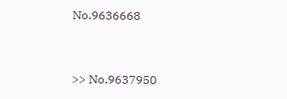No.9636668


>> No.9637950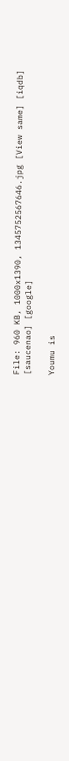File: 960 KB, 1000x1390, 1345752567646.jpg [View same] [iqdb] [saucenao] [google]

Youmu is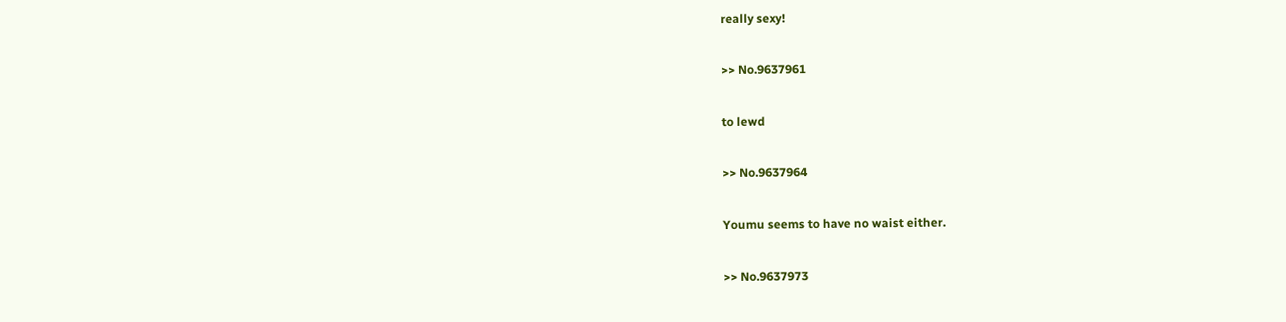really sexy!

>> No.9637961

to lewd

>> No.9637964

Youmu seems to have no waist either.

>> No.9637973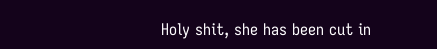Holy shit, she has been cut in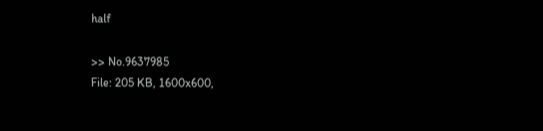half

>> No.9637985
File: 205 KB, 1600x600,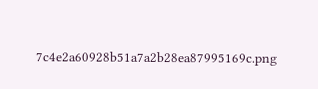7c4e2a60928b51a7a2b28ea87995169c.png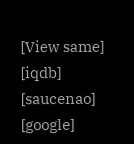[View same] [iqdb] [saucenao] [google]